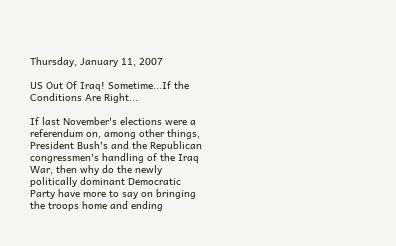Thursday, January 11, 2007

US Out Of Iraq! Sometime...If the Conditions Are Right...

If last November's elections were a referendum on, among other things, President Bush's and the Republican congressmen's handling of the Iraq War, then why do the newly politically dominant Democratic Party have more to say on bringing the troops home and ending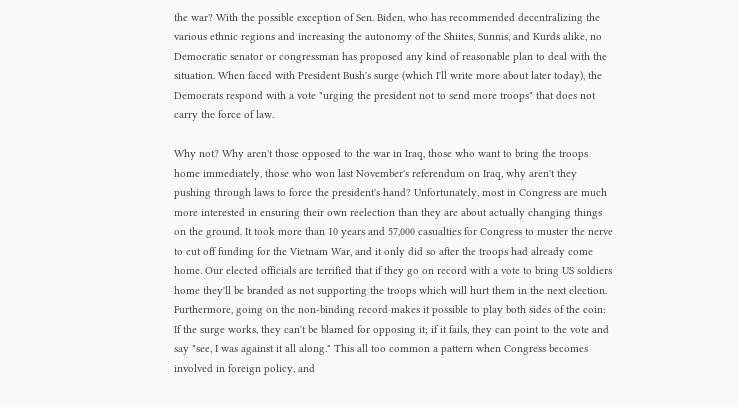the war? With the possible exception of Sen. Biden, who has recommended decentralizing the various ethnic regions and increasing the autonomy of the Shiites, Sunnis, and Kurds alike, no Democratic senator or congressman has proposed any kind of reasonable plan to deal with the situation. When faced with President Bush's surge (which I'll write more about later today), the Democrats respond with a vote "urging the president not to send more troops" that does not carry the force of law.

Why not? Why aren't those opposed to the war in Iraq, those who want to bring the troops home immediately, those who won last November's referendum on Iraq, why aren't they pushing through laws to force the president's hand? Unfortunately, most in Congress are much more interested in ensuring their own reelection than they are about actually changing things on the ground. It took more than 10 years and 57,000 casualties for Congress to muster the nerve to cut off funding for the Vietnam War, and it only did so after the troops had already come home. Our elected officials are terrified that if they go on record with a vote to bring US soldiers home they'll be branded as not supporting the troops which will hurt them in the next election. Furthermore, going on the non-binding record makes it possible to play both sides of the coin: If the surge works, they can't be blamed for opposing it; if it fails, they can point to the vote and say "see, I was against it all along." This all too common a pattern when Congress becomes involved in foreign policy, and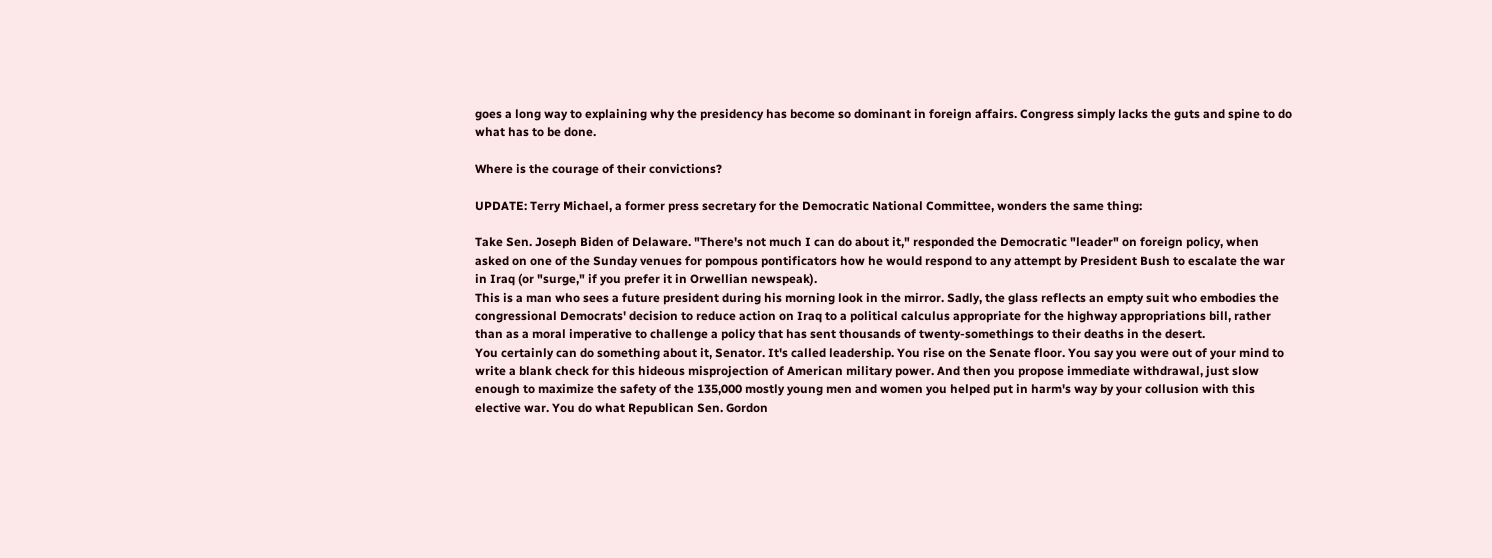goes a long way to explaining why the presidency has become so dominant in foreign affairs. Congress simply lacks the guts and spine to do what has to be done.

Where is the courage of their convictions?

UPDATE: Terry Michael, a former press secretary for the Democratic National Committee, wonders the same thing:

Take Sen. Joseph Biden of Delaware. "There's not much I can do about it," responded the Democratic "leader" on foreign policy, when asked on one of the Sunday venues for pompous pontificators how he would respond to any attempt by President Bush to escalate the war in Iraq (or "surge," if you prefer it in Orwellian newspeak).
This is a man who sees a future president during his morning look in the mirror. Sadly, the glass reflects an empty suit who embodies the congressional Democrats' decision to reduce action on Iraq to a political calculus appropriate for the highway appropriations bill, rather than as a moral imperative to challenge a policy that has sent thousands of twenty-somethings to their deaths in the desert.
You certainly can do something about it, Senator. It's called leadership. You rise on the Senate floor. You say you were out of your mind to write a blank check for this hideous misprojection of American military power. And then you propose immediate withdrawal, just slow enough to maximize the safety of the 135,000 mostly young men and women you helped put in harm's way by your collusion with this elective war. You do what Republican Sen. Gordon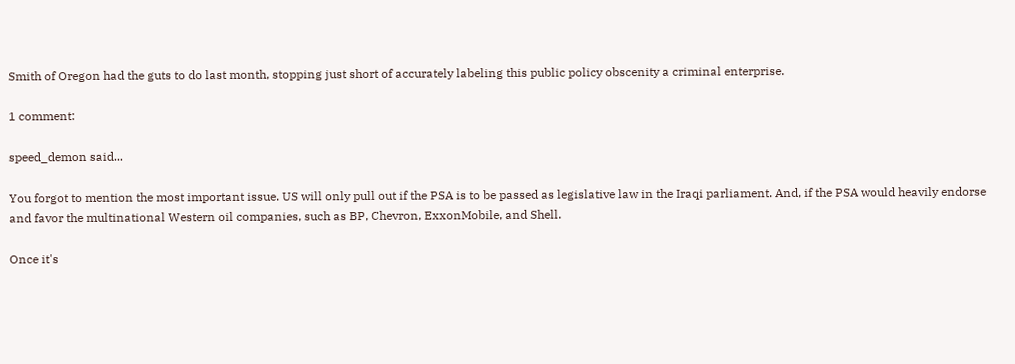Smith of Oregon had the guts to do last month, stopping just short of accurately labeling this public policy obscenity a criminal enterprise.

1 comment:

speed_demon said...

You forgot to mention the most important issue. US will only pull out if the PSA is to be passed as legislative law in the Iraqi parliament. And, if the PSA would heavily endorse and favor the multinational Western oil companies, such as BP, Chevron, ExxonMobile, and Shell.

Once it's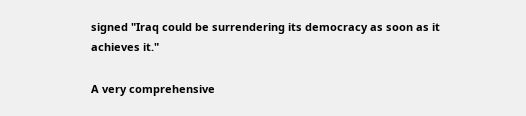signed "Iraq could be surrendering its democracy as soon as it achieves it."

A very comprehensive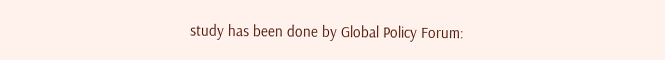study has been done by Global Policy Forum: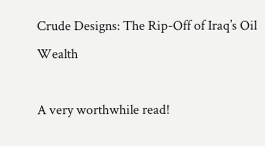Crude Designs: The Rip-Off of Iraq’s Oil Wealth

A very worthwhile read!